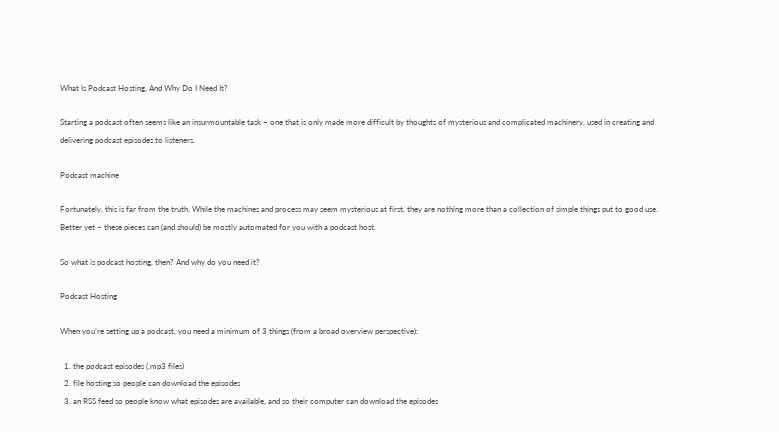What Is Podcast Hosting, And Why Do I Need It?

Starting a podcast often seems like an insurmountable task – one that is only made more difficult by thoughts of mysterious and complicated machinery, used in creating and delivering podcast episodes to listeners.

Podcast machine

Fortunately, this is far from the truth. While the machines and process may seem mysterious at first, they are nothing more than a collection of simple things put to good use. Better yet – these pieces can (and should) be mostly automated for you with a podcast host.

So what is podcast hosting, then? And why do you need it?

Podcast Hosting

When you’re setting up a podcast, you need a minimum of 3 things (from a broad overview perspective):

  1. the podcast episodes (.mp3 files)
  2. file hosting so people can download the episodes
  3. an RSS feed so people know what episodes are available, and so their computer can download the episodes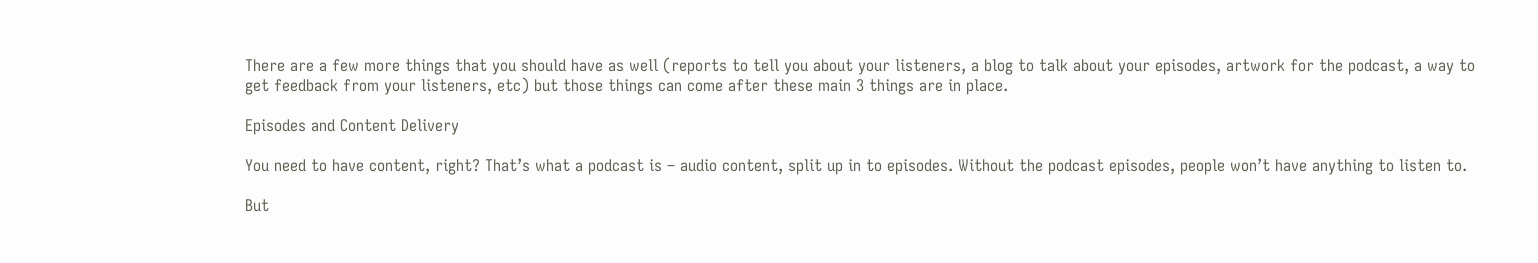There are a few more things that you should have as well (reports to tell you about your listeners, a blog to talk about your episodes, artwork for the podcast, a way to get feedback from your listeners, etc) but those things can come after these main 3 things are in place.

Episodes and Content Delivery

You need to have content, right? That’s what a podcast is – audio content, split up in to episodes. Without the podcast episodes, people won’t have anything to listen to.

But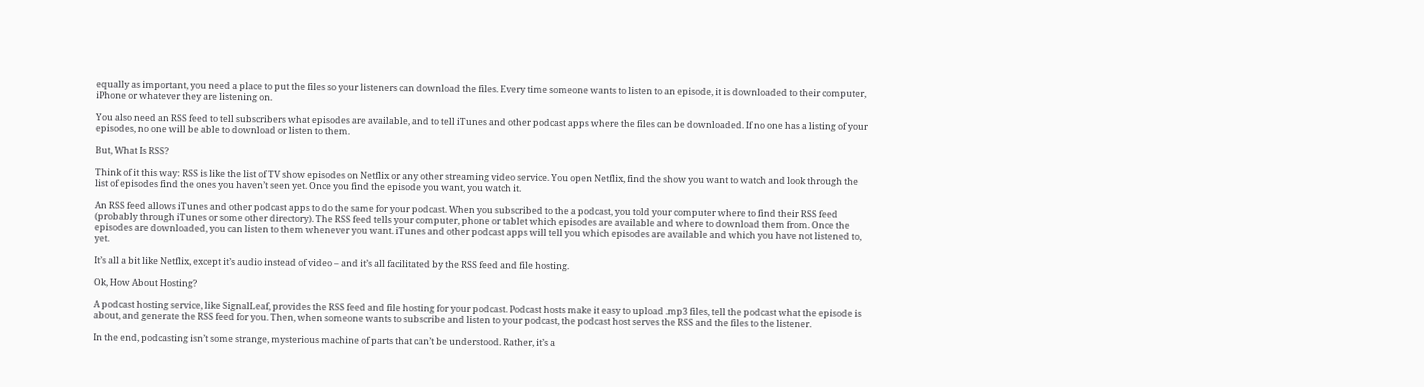equally as important, you need a place to put the files so your listeners can download the files. Every time someone wants to listen to an episode, it is downloaded to their computer, iPhone or whatever they are listening on.

You also need an RSS feed to tell subscribers what episodes are available, and to tell iTunes and other podcast apps where the files can be downloaded. If no one has a listing of your episodes, no one will be able to download or listen to them.

But, What Is RSS?

Think of it this way: RSS is like the list of TV show episodes on Netflix or any other streaming video service. You open Netflix, find the show you want to watch and look through the list of episodes find the ones you haven’t seen yet. Once you find the episode you want, you watch it.

An RSS feed allows iTunes and other podcast apps to do the same for your podcast. When you subscribed to the a podcast, you told your computer where to find their RSS feed (probably through iTunes or some other directory). The RSS feed tells your computer, phone or tablet which episodes are available and where to download them from. Once the episodes are downloaded, you can listen to them whenever you want. iTunes and other podcast apps will tell you which episodes are available and which you have not listened to, yet.

It’s all a bit like Netflix, except it’s audio instead of video – and it’s all facilitated by the RSS feed and file hosting.

Ok, How About Hosting?

A podcast hosting service, like SignalLeaf, provides the RSS feed and file hosting for your podcast. Podcast hosts make it easy to upload .mp3 files, tell the podcast what the episode is about, and generate the RSS feed for you. Then, when someone wants to subscribe and listen to your podcast, the podcast host serves the RSS and the files to the listener.

In the end, podcasting isn’t some strange, mysterious machine of parts that can’t be understood. Rather, it’s a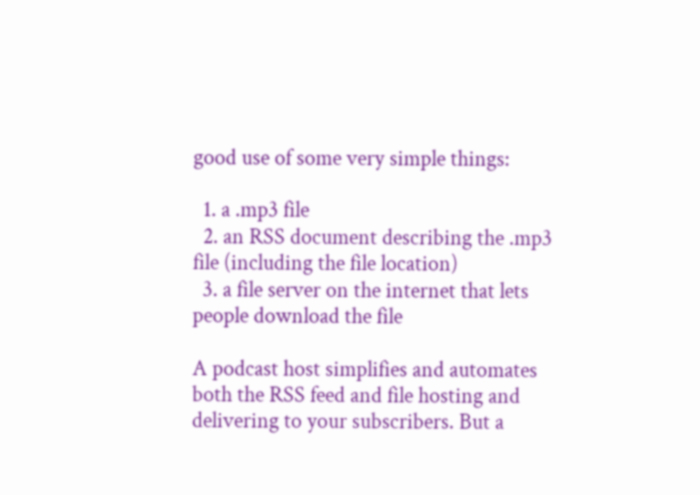good use of some very simple things:

  1. a .mp3 file
  2. an RSS document describing the .mp3 file (including the file location)
  3. a file server on the internet that lets people download the file

A podcast host simplifies and automates both the RSS feed and file hosting and delivering to your subscribers. But a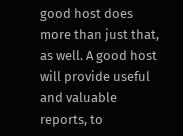good host does more than just that, as well. A good host will provide useful and valuable reports, to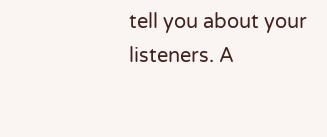tell you about your listeners. A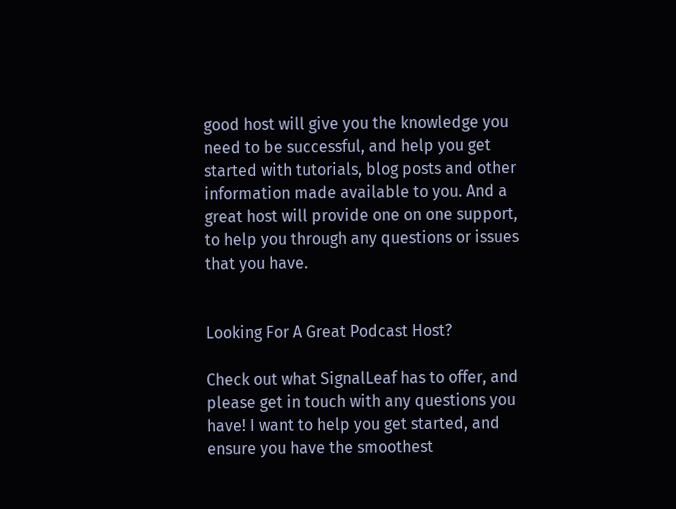good host will give you the knowledge you need to be successful, and help you get started with tutorials, blog posts and other information made available to you. And a great host will provide one on one support, to help you through any questions or issues that you have.


Looking For A Great Podcast Host?

Check out what SignalLeaf has to offer, and please get in touch with any questions you have! I want to help you get started, and ensure you have the smoothest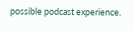possible podcast experience.